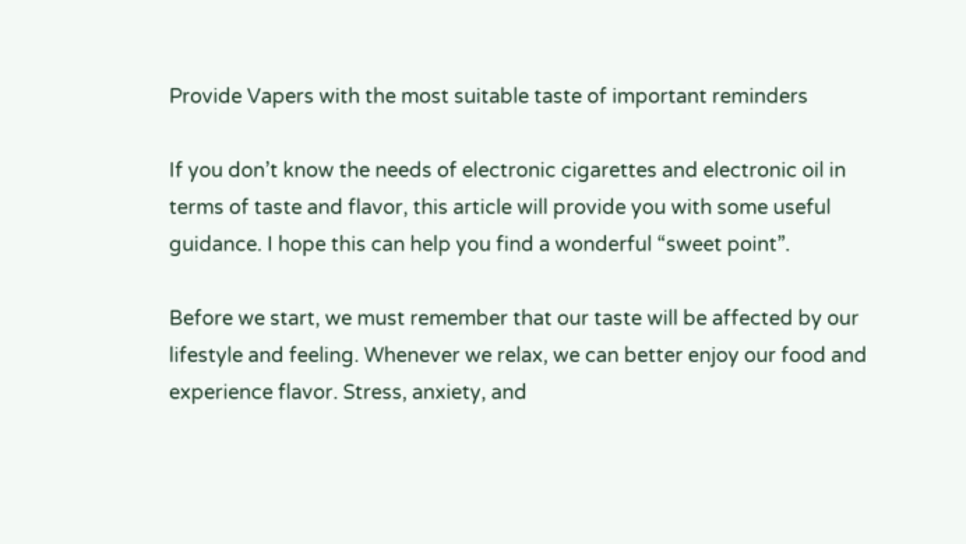Provide Vapers with the most suitable taste of important reminders

If you don’t know the needs of electronic cigarettes and electronic oil in terms of taste and flavor, this article will provide you with some useful guidance. I hope this can help you find a wonderful “sweet point”.

Before we start, we must remember that our taste will be affected by our lifestyle and feeling. Whenever we relax, we can better enjoy our food and experience flavor. Stress, anxiety, and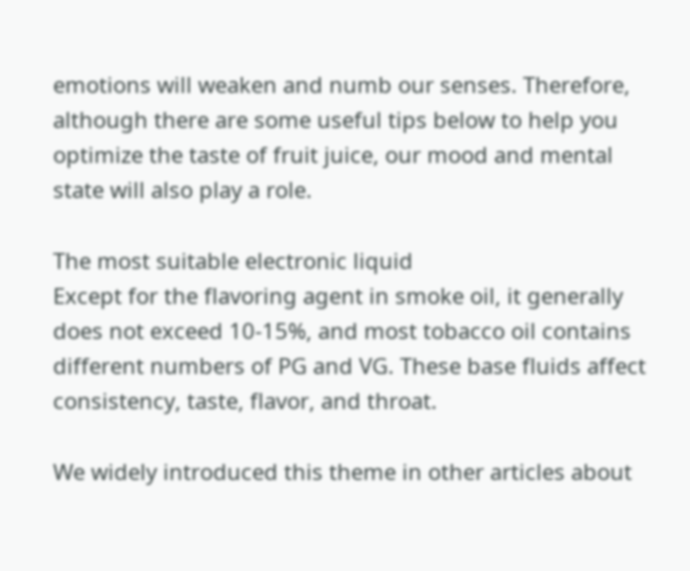emotions will weaken and numb our senses. Therefore, although there are some useful tips below to help you optimize the taste of fruit juice, our mood and mental state will also play a role.

The most suitable electronic liquid
Except for the flavoring agent in smoke oil, it generally does not exceed 10-15%, and most tobacco oil contains different numbers of PG and VG. These base fluids affect consistency, taste, flavor, and throat.

We widely introduced this theme in other articles about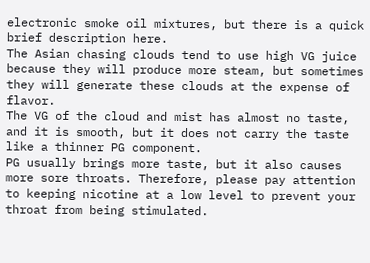electronic smoke oil mixtures, but there is a quick brief description here.
The Asian chasing clouds tend to use high VG juice because they will produce more steam, but sometimes they will generate these clouds at the expense of flavor.
The VG of the cloud and mist has almost no taste, and it is smooth, but it does not carry the taste like a thinner PG component.
PG usually brings more taste, but it also causes more sore throats. Therefore, please pay attention to keeping nicotine at a low level to prevent your throat from being stimulated.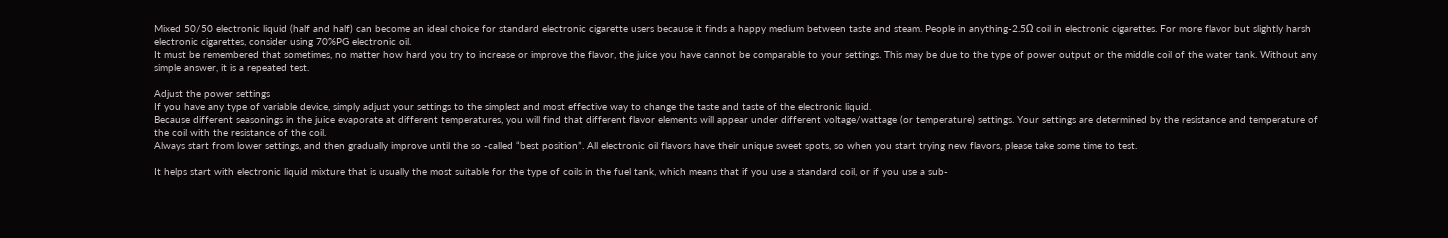Mixed 50/50 electronic liquid (half and half) can become an ideal choice for standard electronic cigarette users because it finds a happy medium between taste and steam. People in anything-2.5Ω coil in electronic cigarettes. For more flavor but slightly harsh electronic cigarettes, consider using 70%PG electronic oil.
It must be remembered that sometimes, no matter how hard you try to increase or improve the flavor, the juice you have cannot be comparable to your settings. This may be due to the type of power output or the middle coil of the water tank. Without any simple answer, it is a repeated test.

Adjust the power settings
If you have any type of variable device, simply adjust your settings to the simplest and most effective way to change the taste and taste of the electronic liquid.
Because different seasonings in the juice evaporate at different temperatures, you will find that different flavor elements will appear under different voltage/wattage (or temperature) settings. Your settings are determined by the resistance and temperature of the coil with the resistance of the coil.
Always start from lower settings, and then gradually improve until the so -called “best position”. All electronic oil flavors have their unique sweet spots, so when you start trying new flavors, please take some time to test.

It helps start with electronic liquid mixture that is usually the most suitable for the type of coils in the fuel tank, which means that if you use a standard coil, or if you use a sub-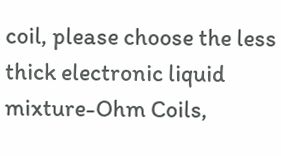coil, please choose the less thick electronic liquid mixture-Ohm Coils,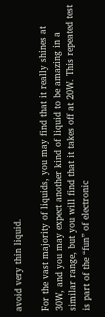avoid very thin liquid.

For the vast majority of liquids, you may find that it really shines at 30W, and you may expect another kind of liquid to be amazing in a similar range, but you will find that it takes off at 20W. This repeated test is part of the “fun” of electronic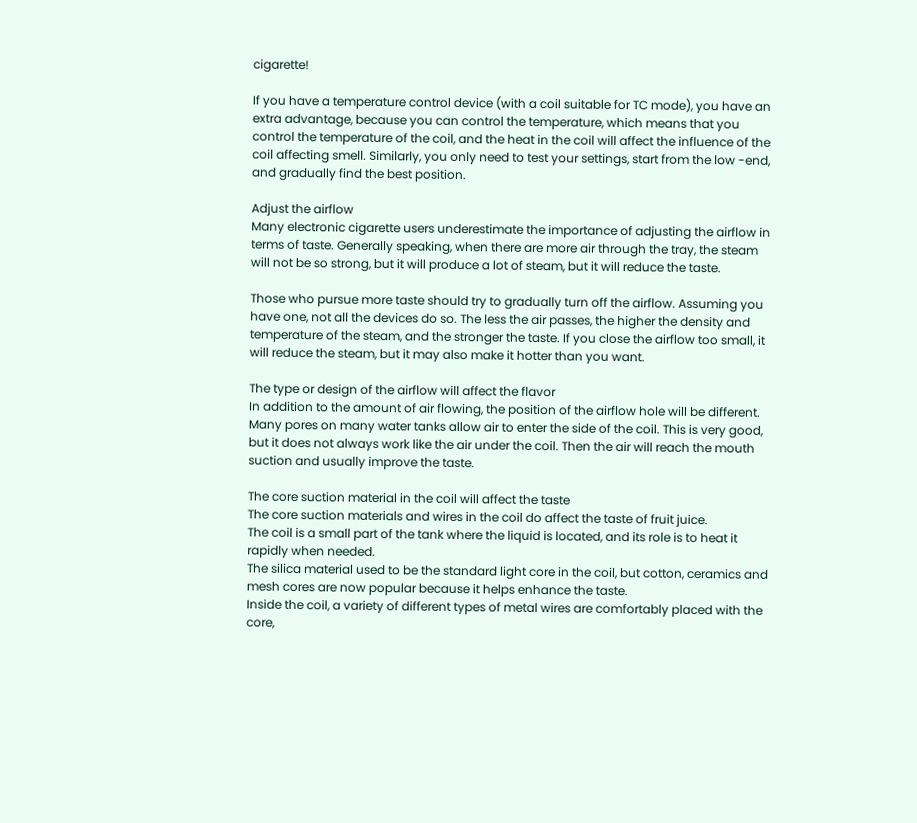cigarette!

If you have a temperature control device (with a coil suitable for TC mode), you have an extra advantage, because you can control the temperature, which means that you control the temperature of the coil, and the heat in the coil will affect the influence of the coil affecting smell. Similarly, you only need to test your settings, start from the low -end, and gradually find the best position.

Adjust the airflow
Many electronic cigarette users underestimate the importance of adjusting the airflow in terms of taste. Generally speaking, when there are more air through the tray, the steam will not be so strong, but it will produce a lot of steam, but it will reduce the taste.

Those who pursue more taste should try to gradually turn off the airflow. Assuming you have one, not all the devices do so. The less the air passes, the higher the density and temperature of the steam, and the stronger the taste. If you close the airflow too small, it will reduce the steam, but it may also make it hotter than you want.

The type or design of the airflow will affect the flavor
In addition to the amount of air flowing, the position of the airflow hole will be different.
Many pores on many water tanks allow air to enter the side of the coil. This is very good, but it does not always work like the air under the coil. Then the air will reach the mouth suction and usually improve the taste.

The core suction material in the coil will affect the taste
The core suction materials and wires in the coil do affect the taste of fruit juice.
The coil is a small part of the tank where the liquid is located, and its role is to heat it rapidly when needed.
The silica material used to be the standard light core in the coil, but cotton, ceramics and mesh cores are now popular because it helps enhance the taste.
Inside the coil, a variety of different types of metal wires are comfortably placed with the core,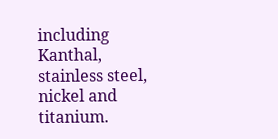including Kanthal, stainless steel, nickel and titanium.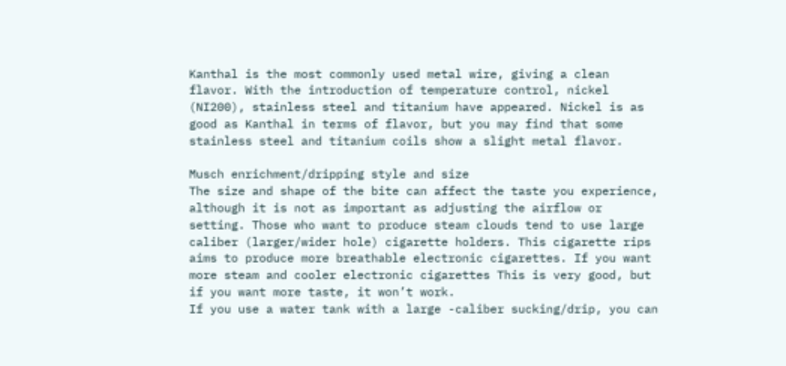Kanthal is the most commonly used metal wire, giving a clean flavor. With the introduction of temperature control, nickel (NI200), stainless steel and titanium have appeared. Nickel is as good as Kanthal in terms of flavor, but you may find that some stainless steel and titanium coils show a slight metal flavor.

Musch enrichment/dripping style and size
The size and shape of the bite can affect the taste you experience, although it is not as important as adjusting the airflow or setting. Those who want to produce steam clouds tend to use large caliber (larger/wider hole) cigarette holders. This cigarette rips aims to produce more breathable electronic cigarettes. If you want more steam and cooler electronic cigarettes This is very good, but if you want more taste, it won’t work.
If you use a water tank with a large -caliber sucking/drip, you can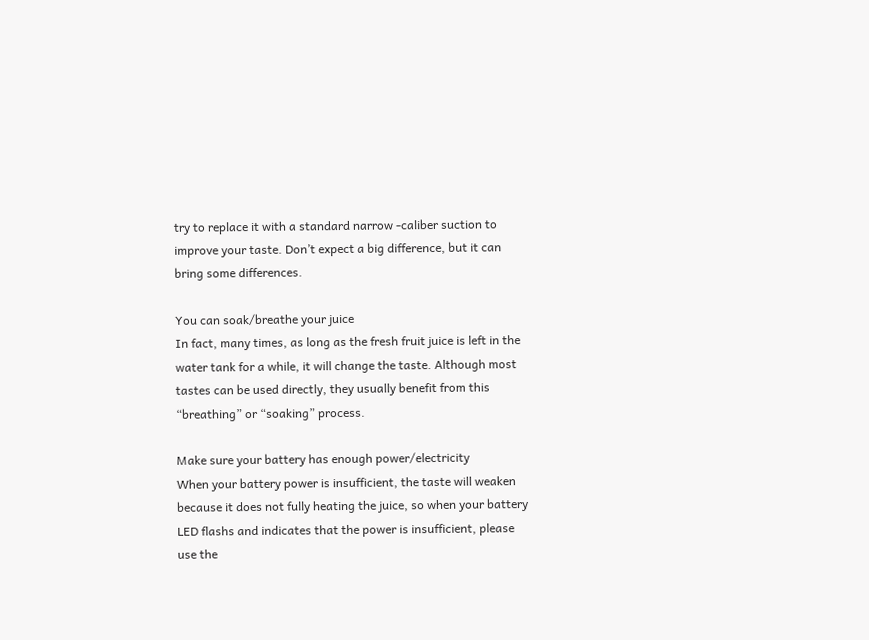try to replace it with a standard narrow -caliber suction to improve your taste. Don’t expect a big difference, but it can bring some differences.

You can soak/breathe your juice
In fact, many times, as long as the fresh fruit juice is left in the water tank for a while, it will change the taste. Although most tastes can be used directly, they usually benefit from this “breathing” or “soaking” process.

Make sure your battery has enough power/electricity
When your battery power is insufficient, the taste will weaken because it does not fully heating the juice, so when your battery LED flashs and indicates that the power is insufficient, please use the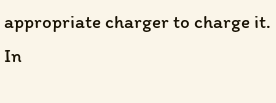appropriate charger to charge it.
In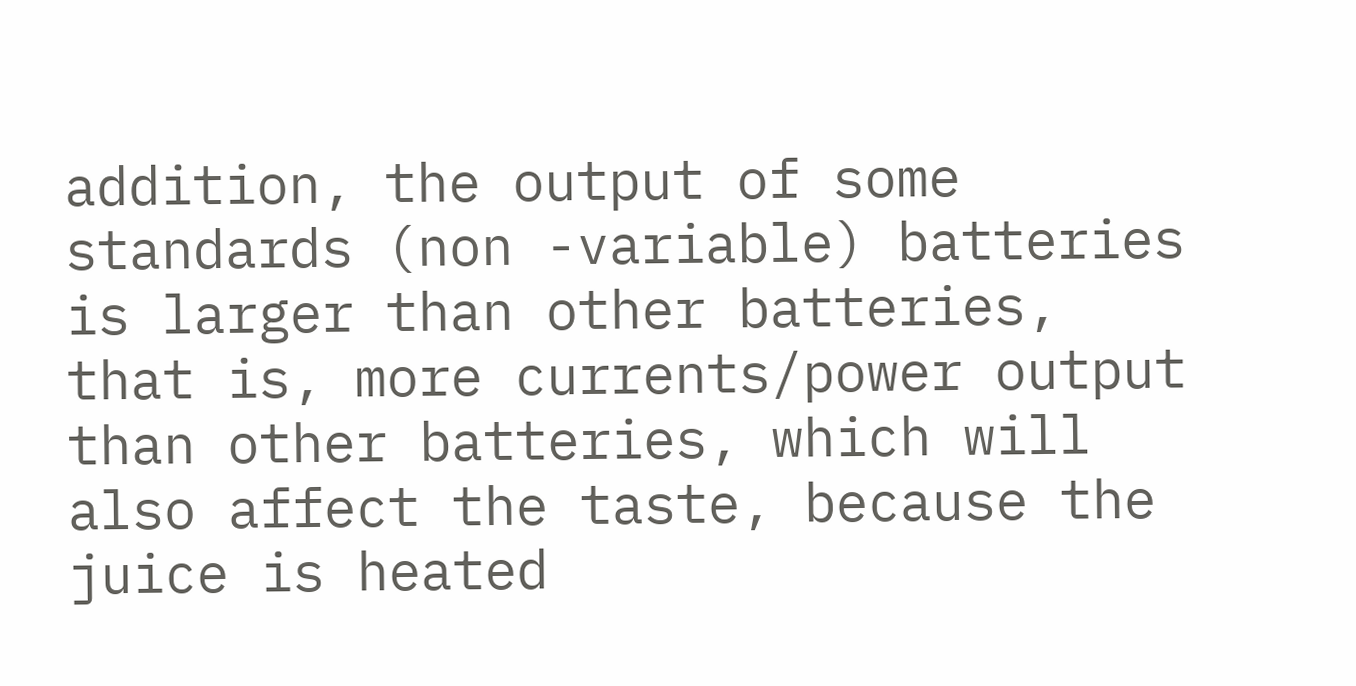addition, the output of some standards (non -variable) batteries is larger than other batteries, that is, more currents/power output than other batteries, which will also affect the taste, because the juice is heated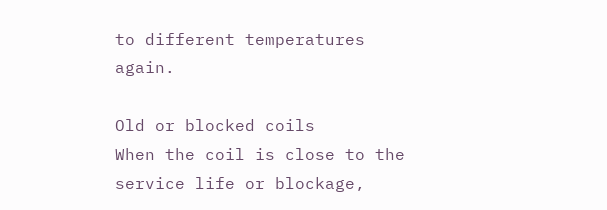to different temperatures again.

Old or blocked coils
When the coil is close to the service life or blockage,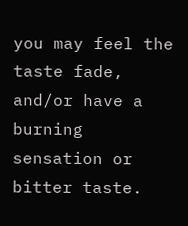you may feel the taste fade, and/or have a burning sensation or bitter taste.